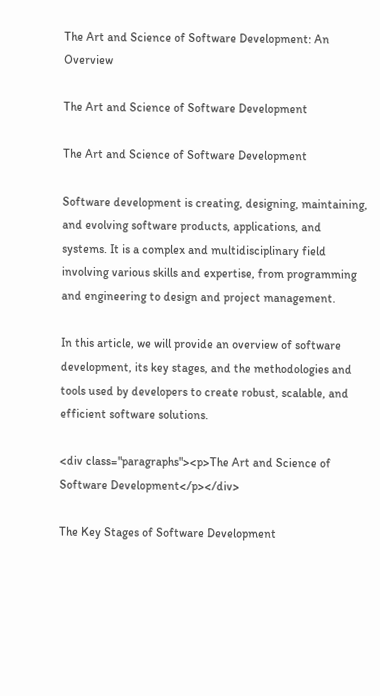The Art and Science of Software Development: An Overview

The Art and Science of Software Development

The Art and Science of Software Development

Software development is creating, designing, maintaining, and evolving software products, applications, and systems. It is a complex and multidisciplinary field involving various skills and expertise, from programming and engineering to design and project management.

In this article, we will provide an overview of software development, its key stages, and the methodologies and tools used by developers to create robust, scalable, and efficient software solutions.

<div class="paragraphs"><p>The Art and Science of Software Development</p></div>

The Key Stages of Software Development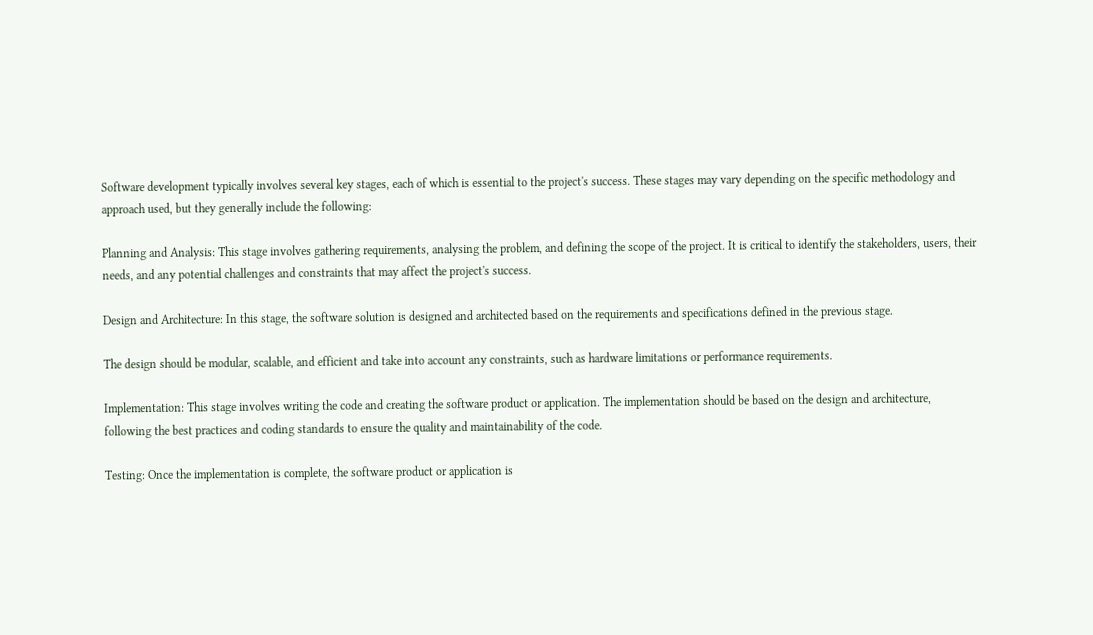Software development typically involves several key stages, each of which is essential to the project's success. These stages may vary depending on the specific methodology and approach used, but they generally include the following:

Planning and Analysis: This stage involves gathering requirements, analysing the problem, and defining the scope of the project. It is critical to identify the stakeholders, users, their needs, and any potential challenges and constraints that may affect the project's success.

Design and Architecture: In this stage, the software solution is designed and architected based on the requirements and specifications defined in the previous stage.

The design should be modular, scalable, and efficient and take into account any constraints, such as hardware limitations or performance requirements.

Implementation: This stage involves writing the code and creating the software product or application. The implementation should be based on the design and architecture, following the best practices and coding standards to ensure the quality and maintainability of the code.

Testing: Once the implementation is complete, the software product or application is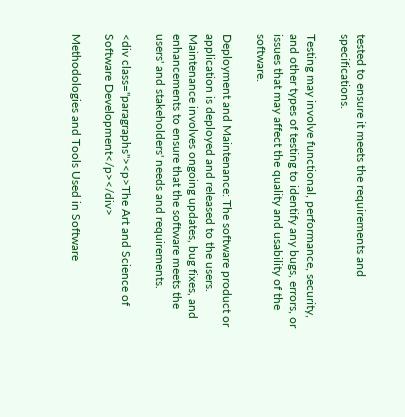tested to ensure it meets the requirements and specifications.

Testing may involve functional, performance, security, and other types of testing to identify any bugs, errors, or issues that may affect the quality and usability of the software.

Deployment and Maintenance: The software product or application is deployed and released to the users. Maintenance involves ongoing updates, bug fixes, and enhancements to ensure that the software meets the users' and stakeholders' needs and requirements.

<div class="paragraphs"><p>The Art and Science of Software Development</p></div>

Methodologies and Tools Used in Software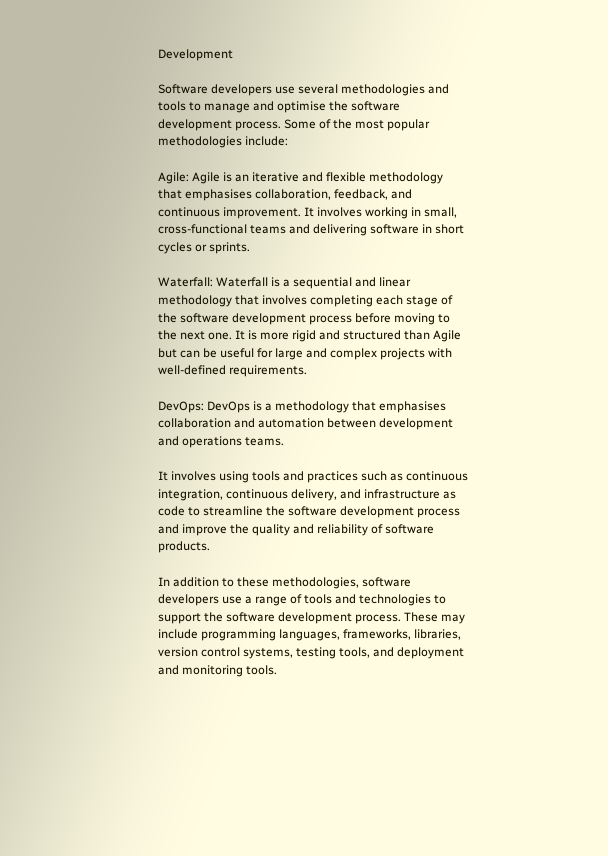Development

Software developers use several methodologies and tools to manage and optimise the software development process. Some of the most popular methodologies include:

Agile: Agile is an iterative and flexible methodology that emphasises collaboration, feedback, and continuous improvement. It involves working in small, cross-functional teams and delivering software in short cycles or sprints.

Waterfall: Waterfall is a sequential and linear methodology that involves completing each stage of the software development process before moving to the next one. It is more rigid and structured than Agile but can be useful for large and complex projects with well-defined requirements.

DevOps: DevOps is a methodology that emphasises collaboration and automation between development and operations teams.

It involves using tools and practices such as continuous integration, continuous delivery, and infrastructure as code to streamline the software development process and improve the quality and reliability of software products.

In addition to these methodologies, software developers use a range of tools and technologies to support the software development process. These may include programming languages, frameworks, libraries, version control systems, testing tools, and deployment and monitoring tools.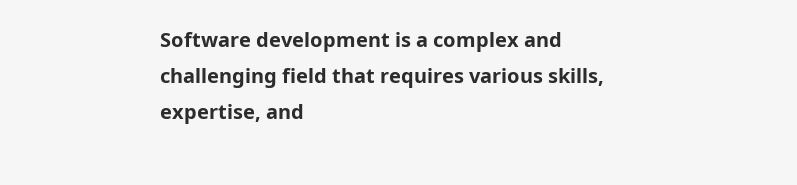Software development is a complex and challenging field that requires various skills, expertise, and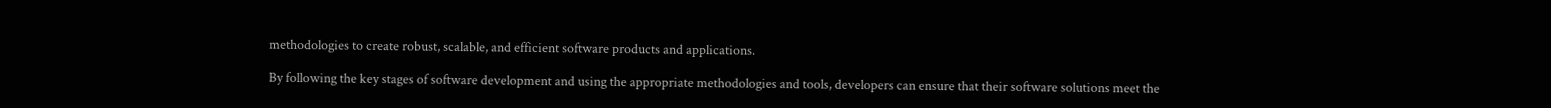methodologies to create robust, scalable, and efficient software products and applications.

By following the key stages of software development and using the appropriate methodologies and tools, developers can ensure that their software solutions meet the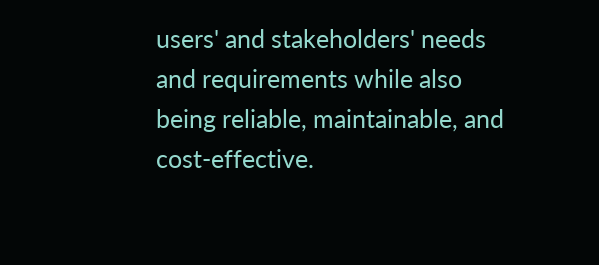users' and stakeholders' needs and requirements while also being reliable, maintainable, and cost-effective.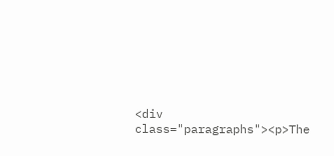<div class="paragraphs"><p>The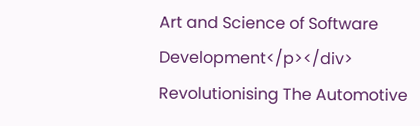Art and Science of Software Development</p></div>
Revolutionising The Automotive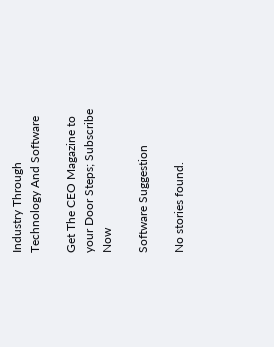Industry Through Technology And Software

Get The CEO Magazine to your Door Steps; Subscribe Now

Software Suggestion

No stories found.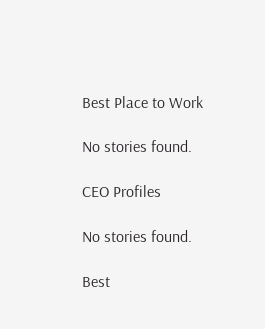Best Place to Work

No stories found.

CEO Profiles

No stories found.

Best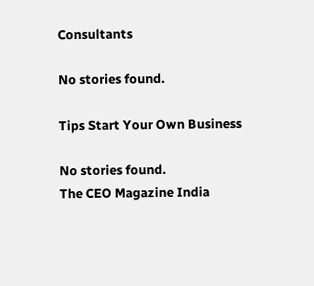Consultants

No stories found.

Tips Start Your Own Business

No stories found.
The CEO Magazine India